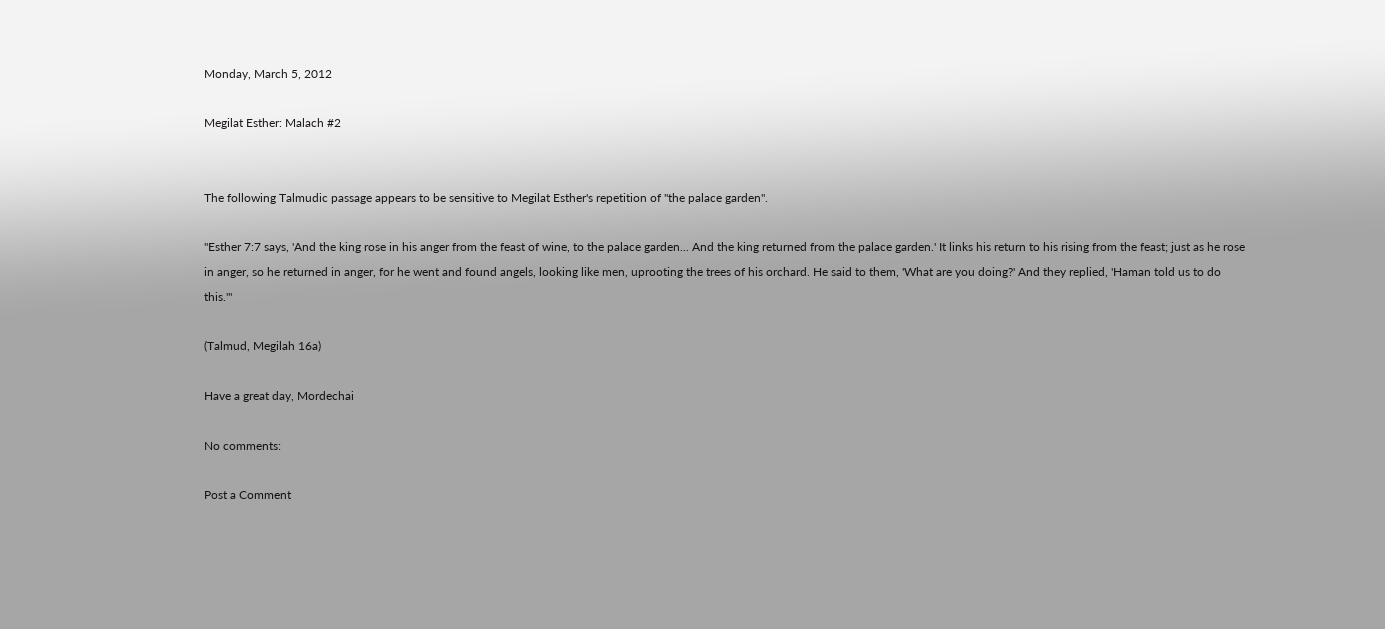Monday, March 5, 2012

Megilat Esther: Malach #2


The following Talmudic passage appears to be sensitive to Megilat Esther's repetition of "the palace garden".

"Esther 7:7 says, 'And the king rose in his anger from the feast of wine, to the palace garden... And the king returned from the palace garden.' It links his return to his rising from the feast; just as he rose in anger, so he returned in anger, for he went and found angels, looking like men, uprooting the trees of his orchard. He said to them, 'What are you doing?' And they replied, 'Haman told us to do this.'"

(Talmud, Megilah 16a)

Have a great day, Mordechai

No comments:

Post a Comment